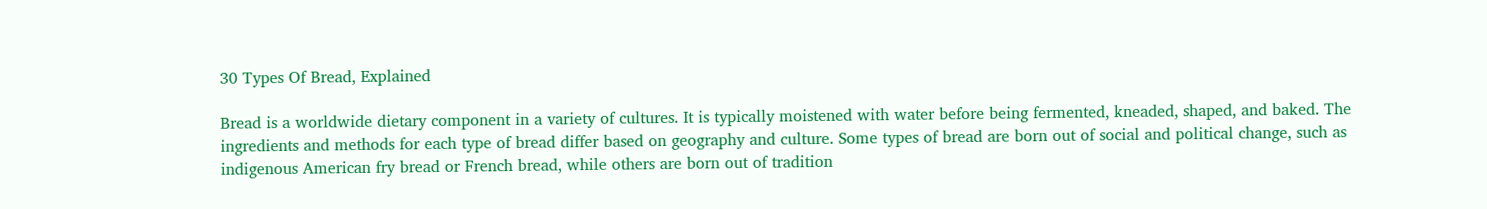30 Types Of Bread, Explained

Bread is a worldwide dietary component in a variety of cultures. It is typically moistened with water before being fermented, kneaded, shaped, and baked. The ingredients and methods for each type of bread differ based on geography and culture. Some types of bread are born out of social and political change, such as indigenous American fry bread or French bread, while others are born out of tradition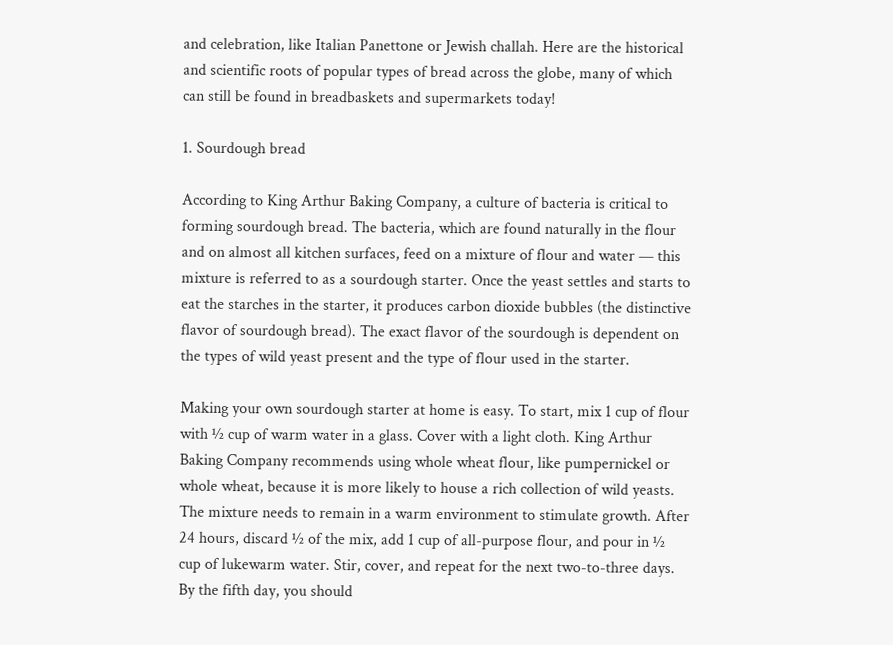and celebration, like Italian Panettone or Jewish challah. Here are the historical and scientific roots of popular types of bread across the globe, many of which can still be found in breadbaskets and supermarkets today!

1. Sourdough bread

According to King Arthur Baking Company, a culture of bacteria is critical to forming sourdough bread. The bacteria, which are found naturally in the flour and on almost all kitchen surfaces, feed on a mixture of flour and water — this mixture is referred to as a sourdough starter. Once the yeast settles and starts to eat the starches in the starter, it produces carbon dioxide bubbles (the distinctive flavor of sourdough bread). The exact flavor of the sourdough is dependent on the types of wild yeast present and the type of flour used in the starter.

Making your own sourdough starter at home is easy. To start, mix 1 cup of flour with ½ cup of warm water in a glass. Cover with a light cloth. King Arthur Baking Company recommends using whole wheat flour, like pumpernickel or whole wheat, because it is more likely to house a rich collection of wild yeasts. The mixture needs to remain in a warm environment to stimulate growth. After 24 hours, discard ½ of the mix, add 1 cup of all-purpose flour, and pour in ½ cup of lukewarm water. Stir, cover, and repeat for the next two-to-three days. By the fifth day, you should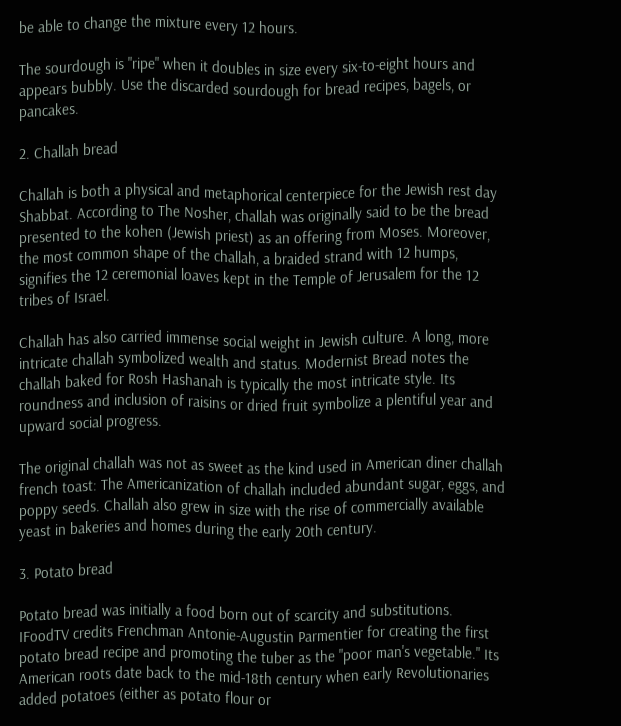be able to change the mixture every 12 hours.

The sourdough is "ripe" when it doubles in size every six-to-eight hours and appears bubbly. Use the discarded sourdough for bread recipes, bagels, or pancakes.

2. Challah bread

Challah is both a physical and metaphorical centerpiece for the Jewish rest day Shabbat. According to The Nosher, challah was originally said to be the bread presented to the kohen (Jewish priest) as an offering from Moses. Moreover, the most common shape of the challah, a braided strand with 12 humps, signifies the 12 ceremonial loaves kept in the Temple of Jerusalem for the 12 tribes of Israel.

Challah has also carried immense social weight in Jewish culture. A long, more intricate challah symbolized wealth and status. Modernist Bread notes the challah baked for Rosh Hashanah is typically the most intricate style. Its roundness and inclusion of raisins or dried fruit symbolize a plentiful year and upward social progress.

The original challah was not as sweet as the kind used in American diner challah french toast: The Americanization of challah included abundant sugar, eggs, and poppy seeds. Challah also grew in size with the rise of commercially available yeast in bakeries and homes during the early 20th century.

3. Potato bread

Potato bread was initially a food born out of scarcity and substitutions. IFoodTV credits Frenchman Antonie-Augustin Parmentier for creating the first potato bread recipe and promoting the tuber as the "poor man's vegetable." Its American roots date back to the mid-18th century when early Revolutionaries added potatoes (either as potato flour or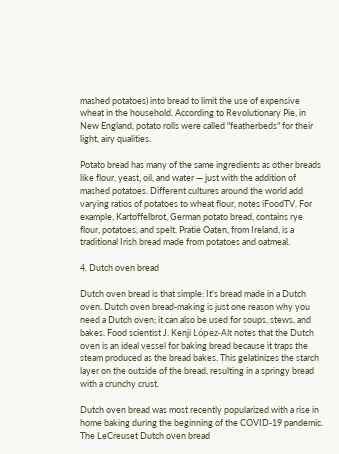mashed potatoes) into bread to limit the use of expensive wheat in the household. According to Revolutionary Pie, in New England, potato rolls were called "featherbeds" for their light, airy qualities.

Potato bread has many of the same ingredients as other breads like flour, yeast, oil, and water — just with the addition of mashed potatoes. Different cultures around the world add varying ratios of potatoes to wheat flour, notes iFoodTV. For example, Kartoffelbrot, German potato bread, contains rye flour, potatoes, and spelt. Pratie Oaten, from Ireland, is a traditional Irish bread made from potatoes and oatmeal.

4. Dutch oven bread

Dutch oven bread is that simple: It's bread made in a Dutch oven. Dutch oven bread-making is just one reason why you need a Dutch oven; it can also be used for soups, stews, and bakes. Food scientist J. Kenji López-Alt notes that the Dutch oven is an ideal vessel for baking bread because it traps the steam produced as the bread bakes. This gelatinizes the starch layer on the outside of the bread, resulting in a springy bread with a crunchy crust.

Dutch oven bread was most recently popularized with a rise in home baking during the beginning of the COVID-19 pandemic. The LeCreuset Dutch oven bread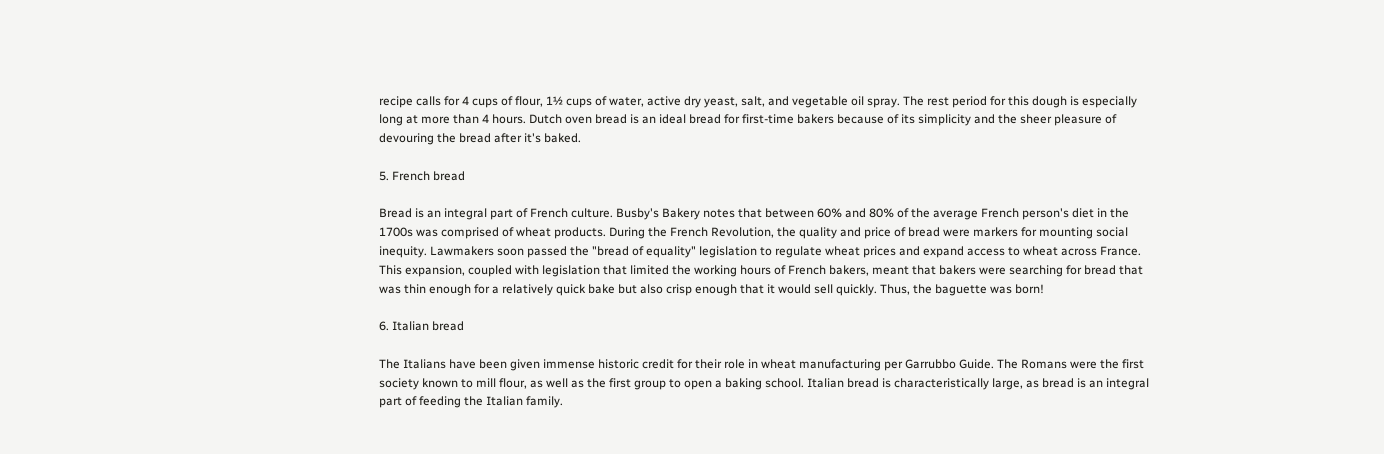recipe calls for 4 cups of flour, 1½ cups of water, active dry yeast, salt, and vegetable oil spray. The rest period for this dough is especially long at more than 4 hours. Dutch oven bread is an ideal bread for first-time bakers because of its simplicity and the sheer pleasure of devouring the bread after it's baked.

5. French bread

Bread is an integral part of French culture. Busby's Bakery notes that between 60% and 80% of the average French person's diet in the 1700s was comprised of wheat products. During the French Revolution, the quality and price of bread were markers for mounting social inequity. Lawmakers soon passed the "bread of equality" legislation to regulate wheat prices and expand access to wheat across France. This expansion, coupled with legislation that limited the working hours of French bakers, meant that bakers were searching for bread that was thin enough for a relatively quick bake but also crisp enough that it would sell quickly. Thus, the baguette was born!

6. Italian bread

The Italians have been given immense historic credit for their role in wheat manufacturing per Garrubbo Guide. The Romans were the first society known to mill flour, as well as the first group to open a baking school. Italian bread is characteristically large, as bread is an integral part of feeding the Italian family.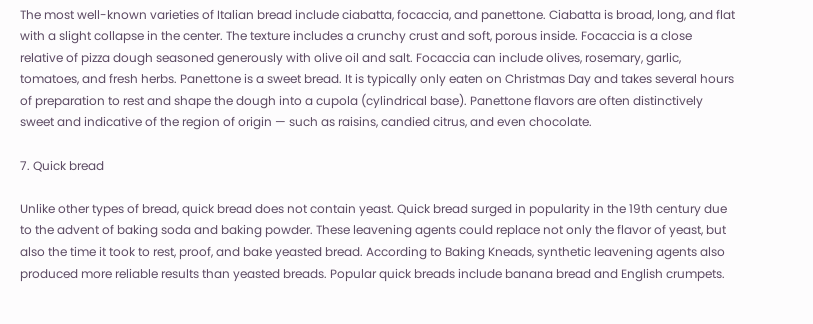The most well-known varieties of Italian bread include ciabatta, focaccia, and panettone. Ciabatta is broad, long, and flat with a slight collapse in the center. The texture includes a crunchy crust and soft, porous inside. Focaccia is a close relative of pizza dough seasoned generously with olive oil and salt. Focaccia can include olives, rosemary, garlic, tomatoes, and fresh herbs. Panettone is a sweet bread. It is typically only eaten on Christmas Day and takes several hours of preparation to rest and shape the dough into a cupola (cylindrical base). Panettone flavors are often distinctively sweet and indicative of the region of origin — such as raisins, candied citrus, and even chocolate.

7. Quick bread

Unlike other types of bread, quick bread does not contain yeast. Quick bread surged in popularity in the 19th century due to the advent of baking soda and baking powder. These leavening agents could replace not only the flavor of yeast, but also the time it took to rest, proof, and bake yeasted bread. According to Baking Kneads, synthetic leavening agents also produced more reliable results than yeasted breads. Popular quick breads include banana bread and English crumpets.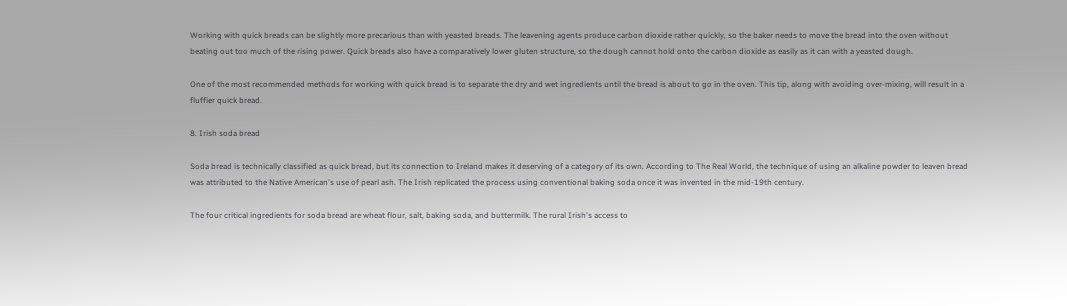Working with quick breads can be slightly more precarious than with yeasted breads. The leavening agents produce carbon dioxide rather quickly, so the baker needs to move the bread into the oven without beating out too much of the rising power. Quick breads also have a comparatively lower gluten structure, so the dough cannot hold onto the carbon dioxide as easily as it can with a yeasted dough.

One of the most recommended methods for working with quick bread is to separate the dry and wet ingredients until the bread is about to go in the oven. This tip, along with avoiding over-mixing, will result in a fluffier quick bread.

8. Irish soda bread

Soda bread is technically classified as quick bread, but its connection to Ireland makes it deserving of a category of its own. According to The Real World, the technique of using an alkaline powder to leaven bread was attributed to the Native American's use of pearl ash. The Irish replicated the process using conventional baking soda once it was invented in the mid-19th century.

The four critical ingredients for soda bread are wheat flour, salt, baking soda, and buttermilk. The rural Irish's access to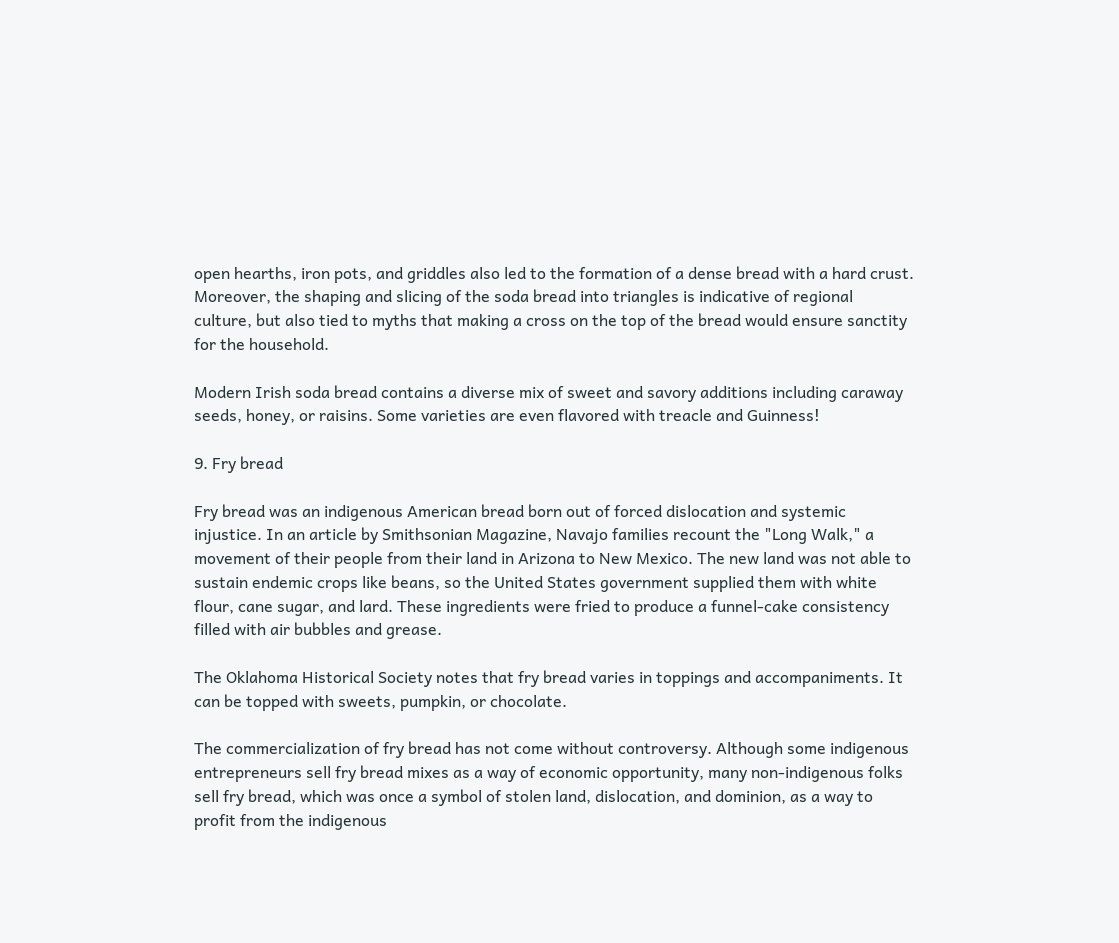open hearths, iron pots, and griddles also led to the formation of a dense bread with a hard crust. Moreover, the shaping and slicing of the soda bread into triangles is indicative of regional culture, but also tied to myths that making a cross on the top of the bread would ensure sanctity for the household.

Modern Irish soda bread contains a diverse mix of sweet and savory additions including caraway seeds, honey, or raisins. Some varieties are even flavored with treacle and Guinness!

9. Fry bread

Fry bread was an indigenous American bread born out of forced dislocation and systemic injustice. In an article by Smithsonian Magazine, Navajo families recount the "Long Walk," a movement of their people from their land in Arizona to New Mexico. The new land was not able to sustain endemic crops like beans, so the United States government supplied them with white flour, cane sugar, and lard. These ingredients were fried to produce a funnel-cake consistency filled with air bubbles and grease.

The Oklahoma Historical Society notes that fry bread varies in toppings and accompaniments. It can be topped with sweets, pumpkin, or chocolate.

The commercialization of fry bread has not come without controversy. Although some indigenous entrepreneurs sell fry bread mixes as a way of economic opportunity, many non-indigenous folks sell fry bread, which was once a symbol of stolen land, dislocation, and dominion, as a way to profit from the indigenous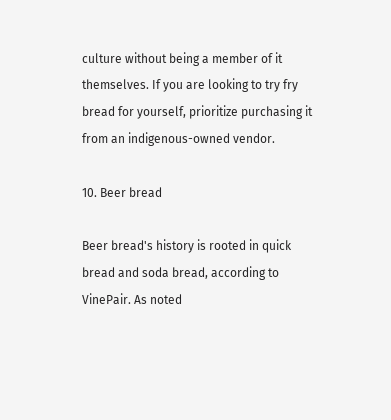culture without being a member of it themselves. If you are looking to try fry bread for yourself, prioritize purchasing it from an indigenous-owned vendor.

10. Beer bread

Beer bread's history is rooted in quick bread and soda bread, according to VinePair. As noted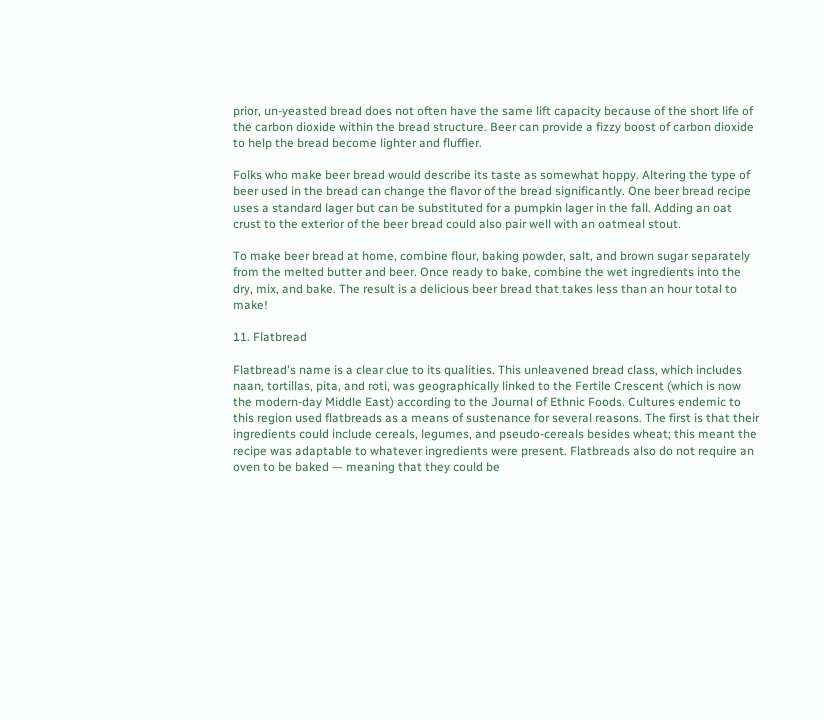prior, un-yeasted bread does not often have the same lift capacity because of the short life of the carbon dioxide within the bread structure. Beer can provide a fizzy boost of carbon dioxide to help the bread become lighter and fluffier.

Folks who make beer bread would describe its taste as somewhat hoppy. Altering the type of beer used in the bread can change the flavor of the bread significantly. One beer bread recipe uses a standard lager but can be substituted for a pumpkin lager in the fall. Adding an oat crust to the exterior of the beer bread could also pair well with an oatmeal stout.

To make beer bread at home, combine flour, baking powder, salt, and brown sugar separately from the melted butter and beer. Once ready to bake, combine the wet ingredients into the dry, mix, and bake. The result is a delicious beer bread that takes less than an hour total to make!

11. Flatbread

Flatbread's name is a clear clue to its qualities. This unleavened bread class, which includes naan, tortillas, pita, and roti, was geographically linked to the Fertile Crescent (which is now the modern-day Middle East) according to the Journal of Ethnic Foods. Cultures endemic to this region used flatbreads as a means of sustenance for several reasons. The first is that their ingredients could include cereals, legumes, and pseudo-cereals besides wheat; this meant the recipe was adaptable to whatever ingredients were present. Flatbreads also do not require an oven to be baked — meaning that they could be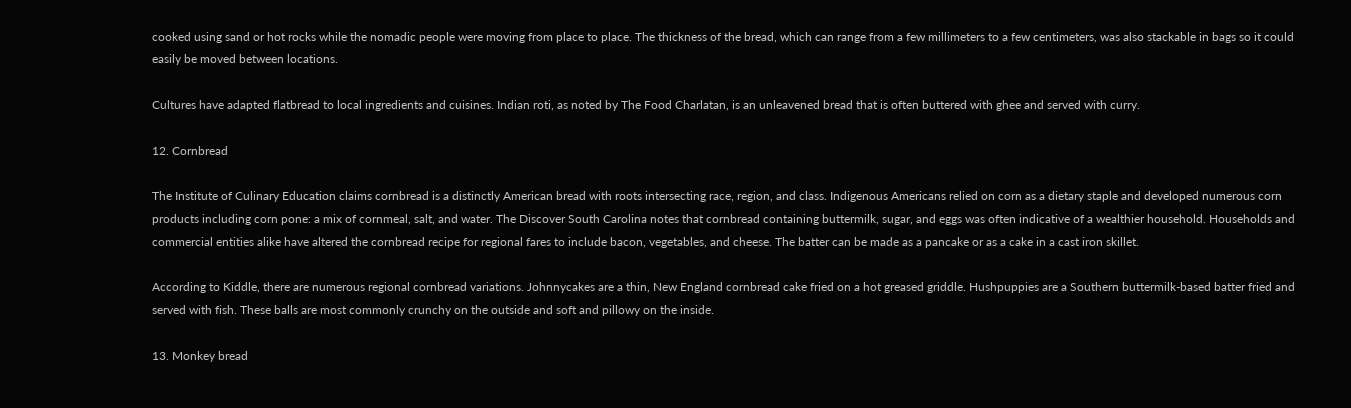cooked using sand or hot rocks while the nomadic people were moving from place to place. The thickness of the bread, which can range from a few millimeters to a few centimeters, was also stackable in bags so it could easily be moved between locations.

Cultures have adapted flatbread to local ingredients and cuisines. Indian roti, as noted by The Food Charlatan, is an unleavened bread that is often buttered with ghee and served with curry.

12. Cornbread

The Institute of Culinary Education claims cornbread is a distinctly American bread with roots intersecting race, region, and class. Indigenous Americans relied on corn as a dietary staple and developed numerous corn products including corn pone: a mix of cornmeal, salt, and water. The Discover South Carolina notes that cornbread containing buttermilk, sugar, and eggs was often indicative of a wealthier household. Households and commercial entities alike have altered the cornbread recipe for regional fares to include bacon, vegetables, and cheese. The batter can be made as a pancake or as a cake in a cast iron skillet.

According to Kiddle, there are numerous regional cornbread variations. Johnnycakes are a thin, New England cornbread cake fried on a hot greased griddle. Hushpuppies are a Southern buttermilk-based batter fried and served with fish. These balls are most commonly crunchy on the outside and soft and pillowy on the inside.

13. Monkey bread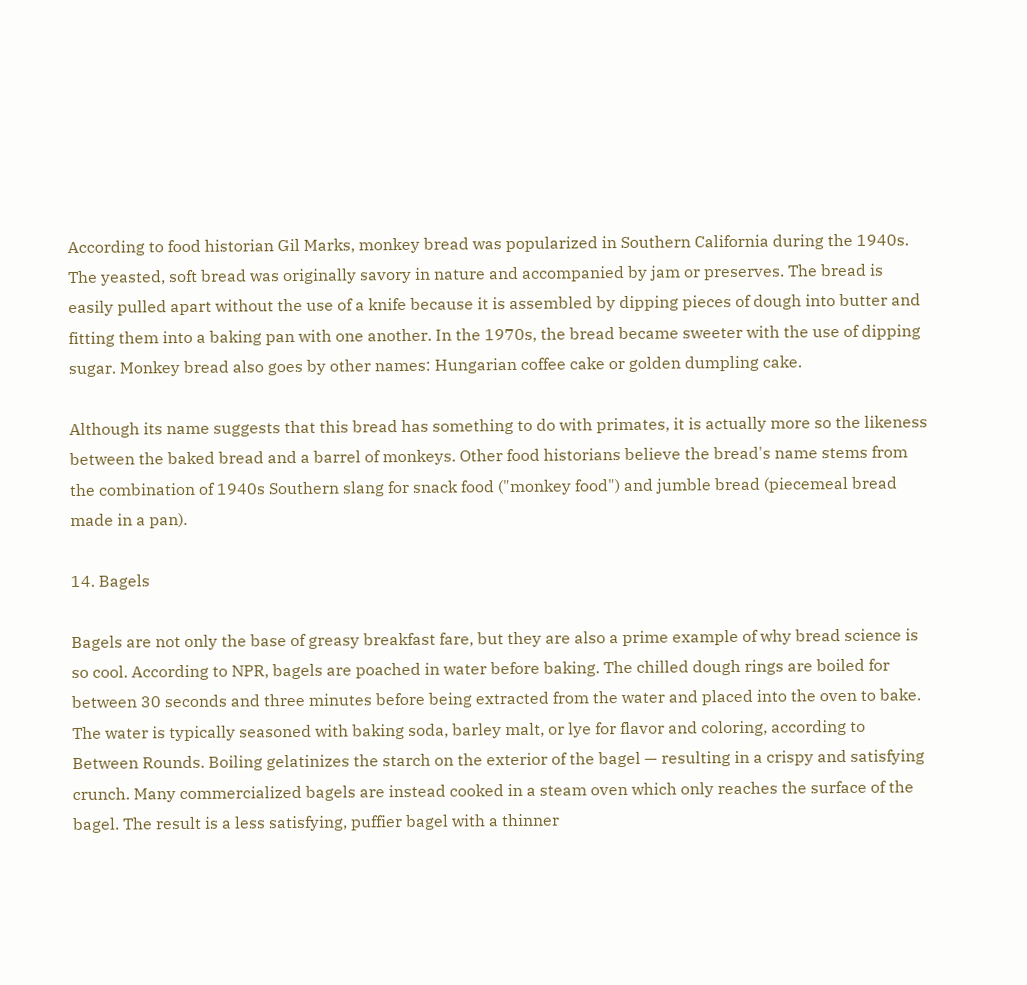According to food historian Gil Marks, monkey bread was popularized in Southern California during the 1940s. The yeasted, soft bread was originally savory in nature and accompanied by jam or preserves. The bread is easily pulled apart without the use of a knife because it is assembled by dipping pieces of dough into butter and fitting them into a baking pan with one another. In the 1970s, the bread became sweeter with the use of dipping sugar. Monkey bread also goes by other names: Hungarian coffee cake or golden dumpling cake.

Although its name suggests that this bread has something to do with primates, it is actually more so the likeness between the baked bread and a barrel of monkeys. Other food historians believe the bread's name stems from the combination of 1940s Southern slang for snack food ("monkey food") and jumble bread (piecemeal bread made in a pan).

14. Bagels

Bagels are not only the base of greasy breakfast fare, but they are also a prime example of why bread science is so cool. According to NPR, bagels are poached in water before baking. The chilled dough rings are boiled for between 30 seconds and three minutes before being extracted from the water and placed into the oven to bake. The water is typically seasoned with baking soda, barley malt, or lye for flavor and coloring, according to Between Rounds. Boiling gelatinizes the starch on the exterior of the bagel — resulting in a crispy and satisfying crunch. Many commercialized bagels are instead cooked in a steam oven which only reaches the surface of the bagel. The result is a less satisfying, puffier bagel with a thinner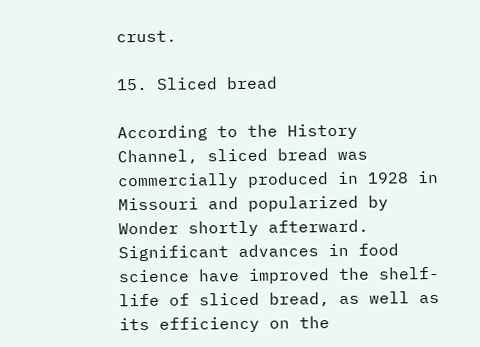crust.

15. Sliced bread

According to the History Channel, sliced bread was commercially produced in 1928 in Missouri and popularized by Wonder shortly afterward. Significant advances in food science have improved the shelf-life of sliced bread, as well as its efficiency on the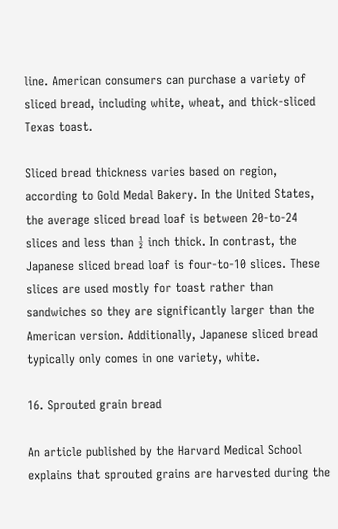line. American consumers can purchase a variety of sliced bread, including white, wheat, and thick-sliced Texas toast.

Sliced bread thickness varies based on region, according to Gold Medal Bakery. In the United States, the average sliced bread loaf is between 20-to-24 slices and less than ½ inch thick. In contrast, the Japanese sliced bread loaf is four-to-10 slices. These slices are used mostly for toast rather than sandwiches so they are significantly larger than the American version. Additionally, Japanese sliced bread typically only comes in one variety, white.

16. Sprouted grain bread

An article published by the Harvard Medical School explains that sprouted grains are harvested during the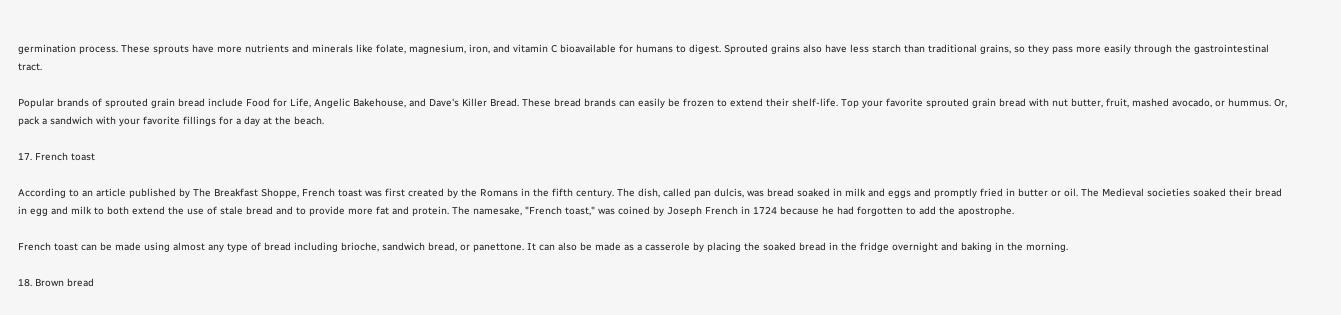germination process. These sprouts have more nutrients and minerals like folate, magnesium, iron, and vitamin C bioavailable for humans to digest. Sprouted grains also have less starch than traditional grains, so they pass more easily through the gastrointestinal tract.

Popular brands of sprouted grain bread include Food for Life, Angelic Bakehouse, and Dave's Killer Bread. These bread brands can easily be frozen to extend their shelf-life. Top your favorite sprouted grain bread with nut butter, fruit, mashed avocado, or hummus. Or, pack a sandwich with your favorite fillings for a day at the beach.

17. French toast

According to an article published by The Breakfast Shoppe, French toast was first created by the Romans in the fifth century. The dish, called pan dulcis, was bread soaked in milk and eggs and promptly fried in butter or oil. The Medieval societies soaked their bread in egg and milk to both extend the use of stale bread and to provide more fat and protein. The namesake, "French toast," was coined by Joseph French in 1724 because he had forgotten to add the apostrophe.

French toast can be made using almost any type of bread including brioche, sandwich bread, or panettone. It can also be made as a casserole by placing the soaked bread in the fridge overnight and baking in the morning.

18. Brown bread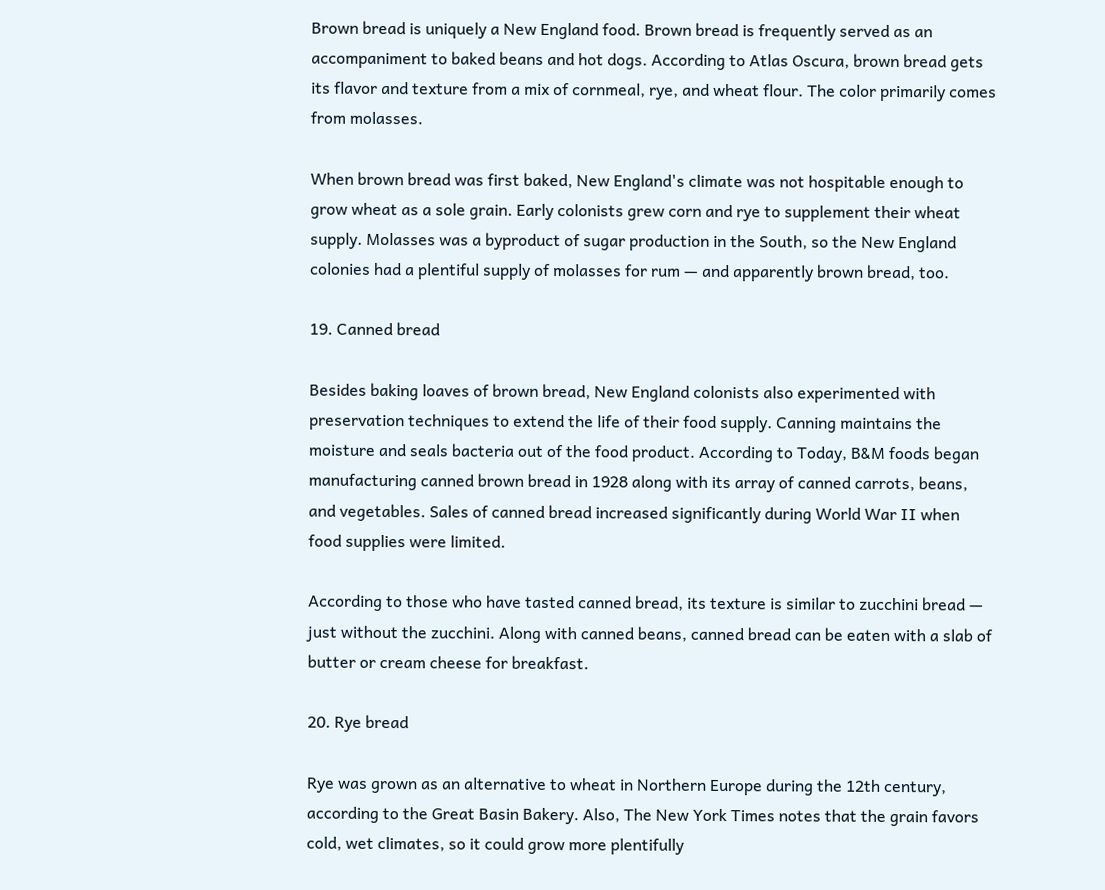Brown bread is uniquely a New England food. Brown bread is frequently served as an accompaniment to baked beans and hot dogs. According to Atlas Oscura, brown bread gets its flavor and texture from a mix of cornmeal, rye, and wheat flour. The color primarily comes from molasses.

When brown bread was first baked, New England's climate was not hospitable enough to grow wheat as a sole grain. Early colonists grew corn and rye to supplement their wheat supply. Molasses was a byproduct of sugar production in the South, so the New England colonies had a plentiful supply of molasses for rum — and apparently brown bread, too.

19. Canned bread

Besides baking loaves of brown bread, New England colonists also experimented with preservation techniques to extend the life of their food supply. Canning maintains the moisture and seals bacteria out of the food product. According to Today, B&M foods began manufacturing canned brown bread in 1928 along with its array of canned carrots, beans, and vegetables. Sales of canned bread increased significantly during World War II when food supplies were limited.

According to those who have tasted canned bread, its texture is similar to zucchini bread — just without the zucchini. Along with canned beans, canned bread can be eaten with a slab of butter or cream cheese for breakfast.

20. Rye bread

Rye was grown as an alternative to wheat in Northern Europe during the 12th century, according to the Great Basin Bakery. Also, The New York Times notes that the grain favors cold, wet climates, so it could grow more plentifully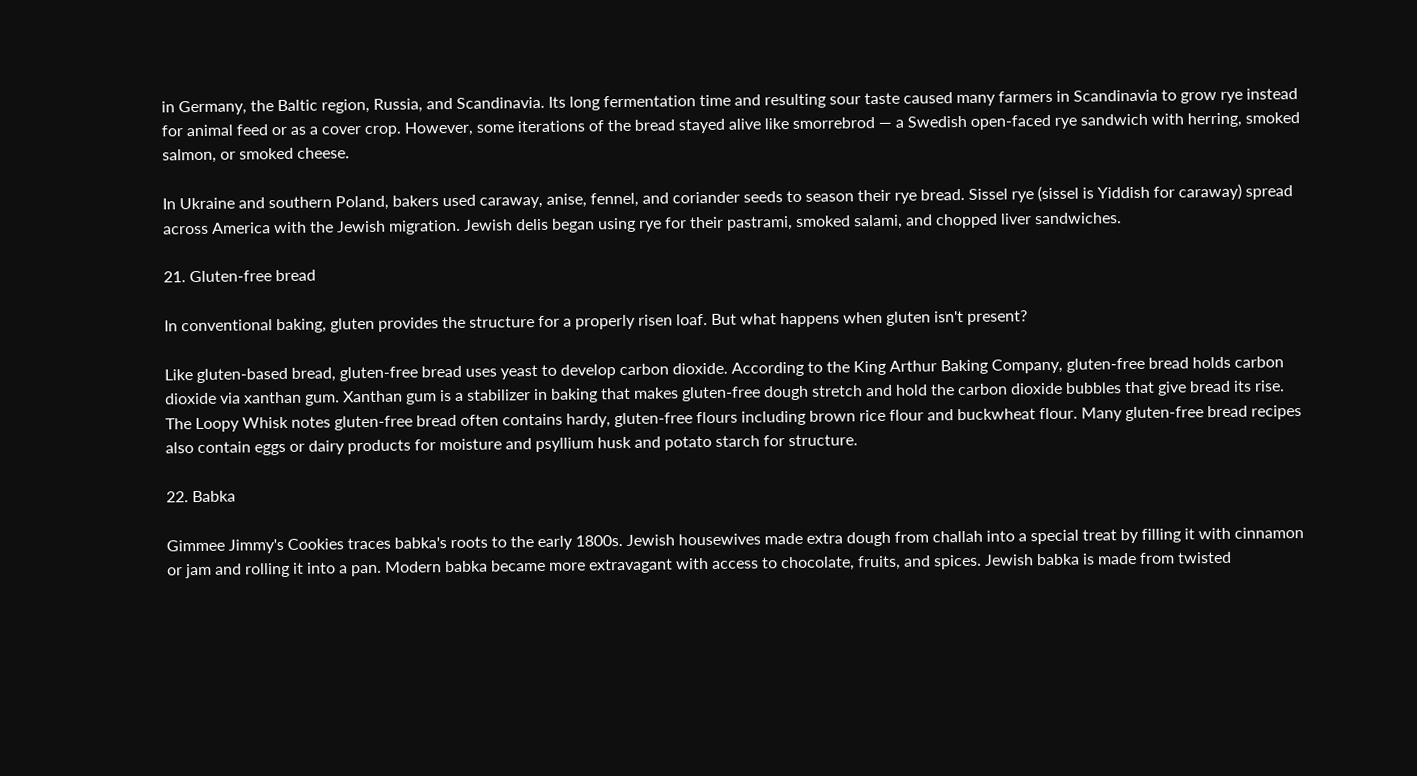in Germany, the Baltic region, Russia, and Scandinavia. Its long fermentation time and resulting sour taste caused many farmers in Scandinavia to grow rye instead for animal feed or as a cover crop. However, some iterations of the bread stayed alive like smorrebrod — a Swedish open-faced rye sandwich with herring, smoked salmon, or smoked cheese.

In Ukraine and southern Poland, bakers used caraway, anise, fennel, and coriander seeds to season their rye bread. Sissel rye (sissel is Yiddish for caraway) spread across America with the Jewish migration. Jewish delis began using rye for their pastrami, smoked salami, and chopped liver sandwiches.

21. Gluten-free bread

In conventional baking, gluten provides the structure for a properly risen loaf. But what happens when gluten isn't present?

Like gluten-based bread, gluten-free bread uses yeast to develop carbon dioxide. According to the King Arthur Baking Company, gluten-free bread holds carbon dioxide via xanthan gum. Xanthan gum is a stabilizer in baking that makes gluten-free dough stretch and hold the carbon dioxide bubbles that give bread its rise. The Loopy Whisk notes gluten-free bread often contains hardy, gluten-free flours including brown rice flour and buckwheat flour. Many gluten-free bread recipes also contain eggs or dairy products for moisture and psyllium husk and potato starch for structure.

22. Babka

Gimmee Jimmy's Cookies traces babka's roots to the early 1800s. Jewish housewives made extra dough from challah into a special treat by filling it with cinnamon or jam and rolling it into a pan. Modern babka became more extravagant with access to chocolate, fruits, and spices. Jewish babka is made from twisted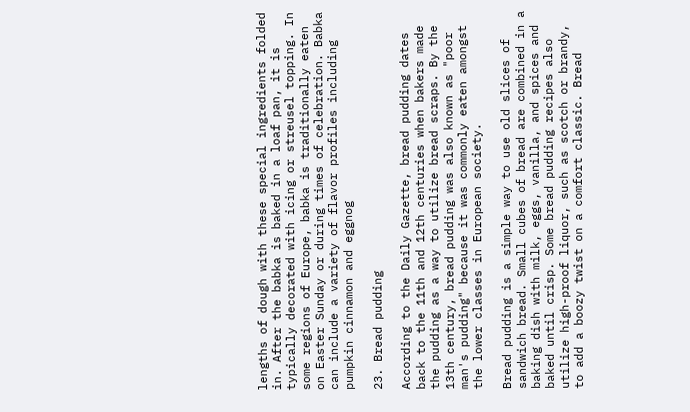lengths of dough with these special ingredients folded in. After the babka is baked in a loaf pan, it is typically decorated with icing or streusel topping. In some regions of Europe, babka is traditionally eaten on Easter Sunday or during times of celebration. Babka can include a variety of flavor profiles including pumpkin cinnamon and eggnog

23. Bread pudding

According to the Daily Gazette, bread pudding dates back to the 11th and 12th centuries when bakers made the pudding as a way to utilize bread scraps. By the 13th century, bread pudding was also known as "poor man's pudding" because it was commonly eaten amongst the lower classes in European society.

Bread pudding is a simple way to use old slices of sandwich bread. Small cubes of bread are combined in a baking dish with milk, eggs, vanilla, and spices and baked until crisp. Some bread pudding recipes also utilize high-proof liquor, such as scotch or brandy, to add a boozy twist on a comfort classic. Bread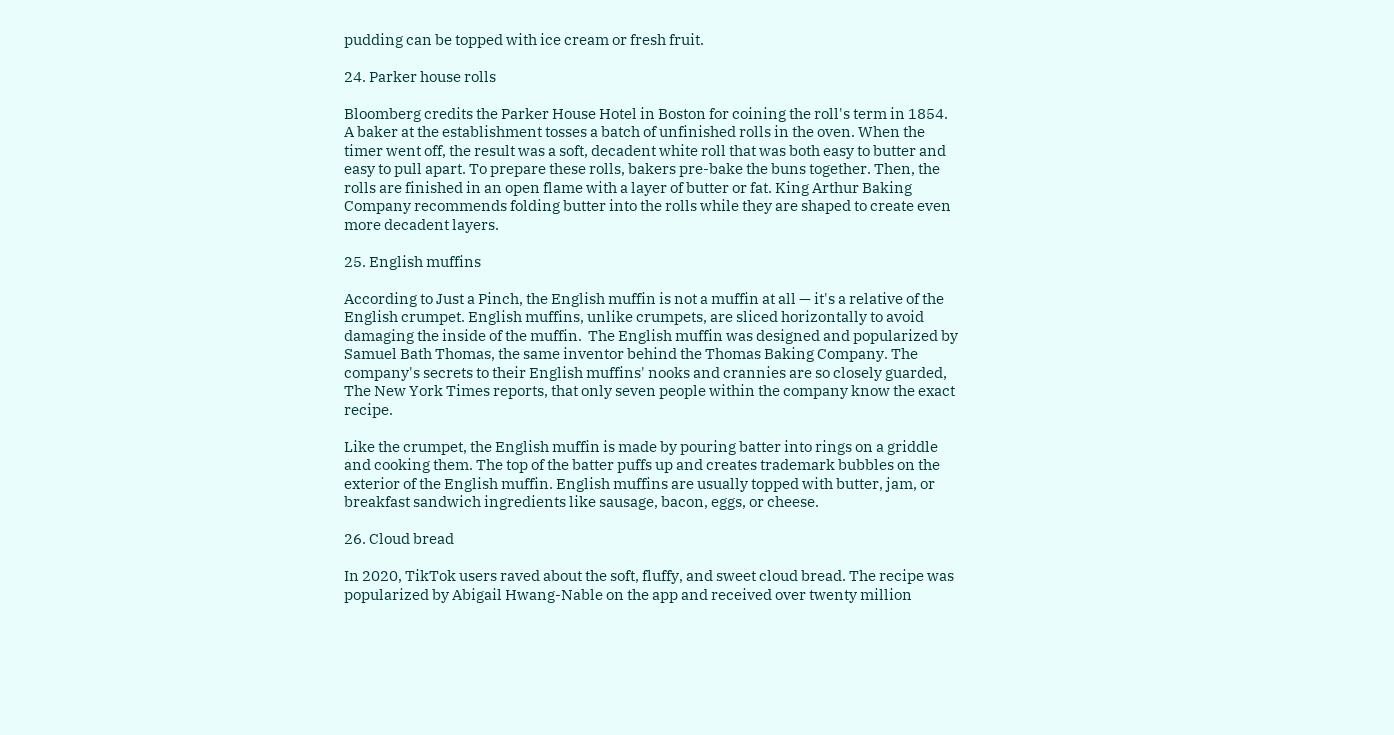pudding can be topped with ice cream or fresh fruit.

24. Parker house rolls

Bloomberg credits the Parker House Hotel in Boston for coining the roll's term in 1854. A baker at the establishment tosses a batch of unfinished rolls in the oven. When the timer went off, the result was a soft, decadent white roll that was both easy to butter and easy to pull apart. To prepare these rolls, bakers pre-bake the buns together. Then, the rolls are finished in an open flame with a layer of butter or fat. King Arthur Baking Company recommends folding butter into the rolls while they are shaped to create even more decadent layers.

25. English muffins

According to Just a Pinch, the English muffin is not a muffin at all — it's a relative of the English crumpet. English muffins, unlike crumpets, are sliced horizontally to avoid damaging the inside of the muffin.  The English muffin was designed and popularized by Samuel Bath Thomas, the same inventor behind the Thomas Baking Company. The company's secrets to their English muffins' nooks and crannies are so closely guarded, The New York Times reports, that only seven people within the company know the exact recipe.

Like the crumpet, the English muffin is made by pouring batter into rings on a griddle and cooking them. The top of the batter puffs up and creates trademark bubbles on the exterior of the English muffin. English muffins are usually topped with butter, jam, or breakfast sandwich ingredients like sausage, bacon, eggs, or cheese.

26. Cloud bread

In 2020, TikTok users raved about the soft, fluffy, and sweet cloud bread. The recipe was popularized by Abigail Hwang-Nable on the app and received over twenty million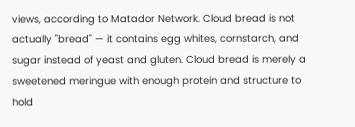views, according to Matador Network. Cloud bread is not actually "bread" — it contains egg whites, cornstarch, and sugar instead of yeast and gluten. Cloud bread is merely a sweetened meringue with enough protein and structure to hold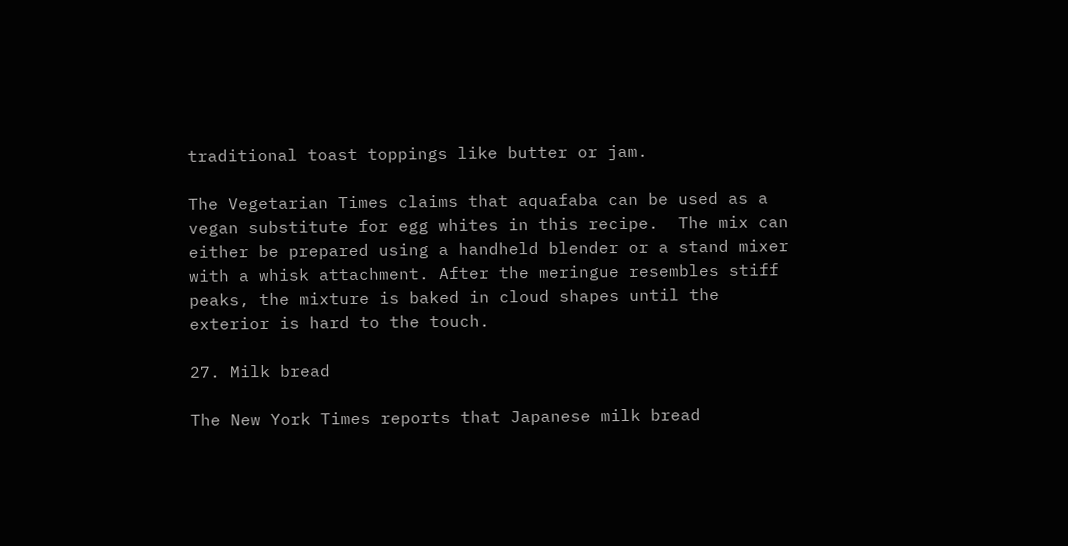traditional toast toppings like butter or jam.

The Vegetarian Times claims that aquafaba can be used as a vegan substitute for egg whites in this recipe.  The mix can either be prepared using a handheld blender or a stand mixer with a whisk attachment. After the meringue resembles stiff peaks, the mixture is baked in cloud shapes until the exterior is hard to the touch.

27. Milk bread

The New York Times reports that Japanese milk bread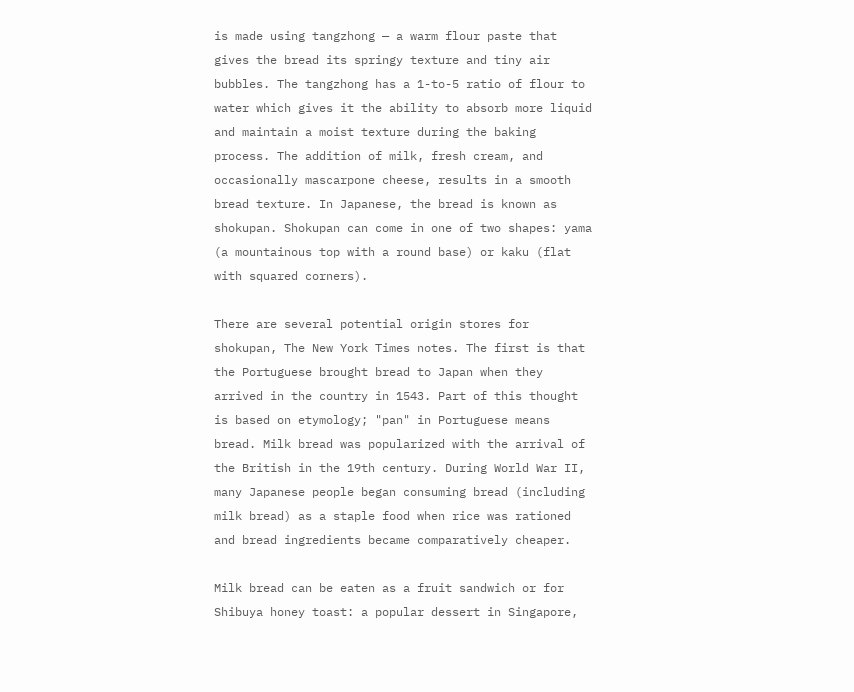is made using tangzhong — a warm flour paste that gives the bread its springy texture and tiny air bubbles. The tangzhong has a 1-to-5 ratio of flour to water which gives it the ability to absorb more liquid and maintain a moist texture during the baking process. The addition of milk, fresh cream, and occasionally mascarpone cheese, results in a smooth bread texture. In Japanese, the bread is known as shokupan. Shokupan can come in one of two shapes: yama (a mountainous top with a round base) or kaku (flat with squared corners).

There are several potential origin stores for shokupan, The New York Times notes. The first is that the Portuguese brought bread to Japan when they arrived in the country in 1543. Part of this thought is based on etymology; "pan" in Portuguese means bread. Milk bread was popularized with the arrival of the British in the 19th century. During World War II, many Japanese people began consuming bread (including milk bread) as a staple food when rice was rationed and bread ingredients became comparatively cheaper.

Milk bread can be eaten as a fruit sandwich or for Shibuya honey toast: a popular dessert in Singapore,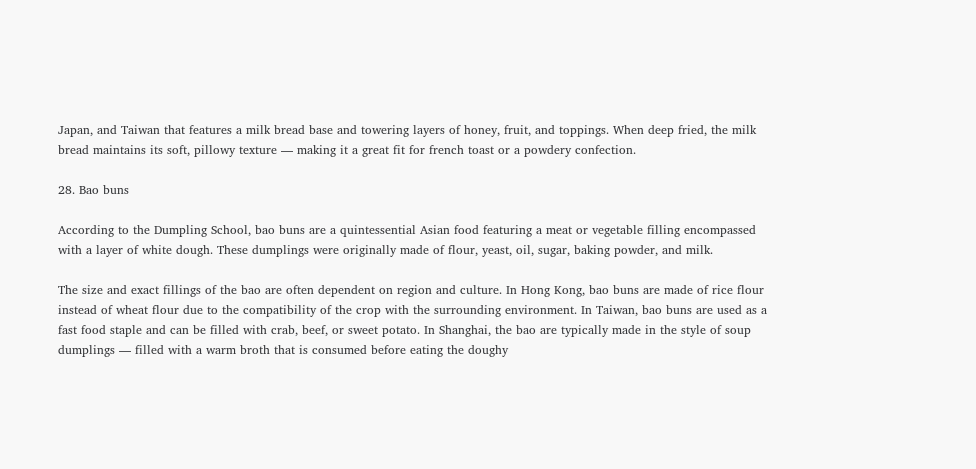Japan, and Taiwan that features a milk bread base and towering layers of honey, fruit, and toppings. When deep fried, the milk bread maintains its soft, pillowy texture — making it a great fit for french toast or a powdery confection.

28. Bao buns

According to the Dumpling School, bao buns are a quintessential Asian food featuring a meat or vegetable filling encompassed with a layer of white dough. These dumplings were originally made of flour, yeast, oil, sugar, baking powder, and milk.

The size and exact fillings of the bao are often dependent on region and culture. In Hong Kong, bao buns are made of rice flour instead of wheat flour due to the compatibility of the crop with the surrounding environment. In Taiwan, bao buns are used as a fast food staple and can be filled with crab, beef, or sweet potato. In Shanghai, the bao are typically made in the style of soup dumplings — filled with a warm broth that is consumed before eating the doughy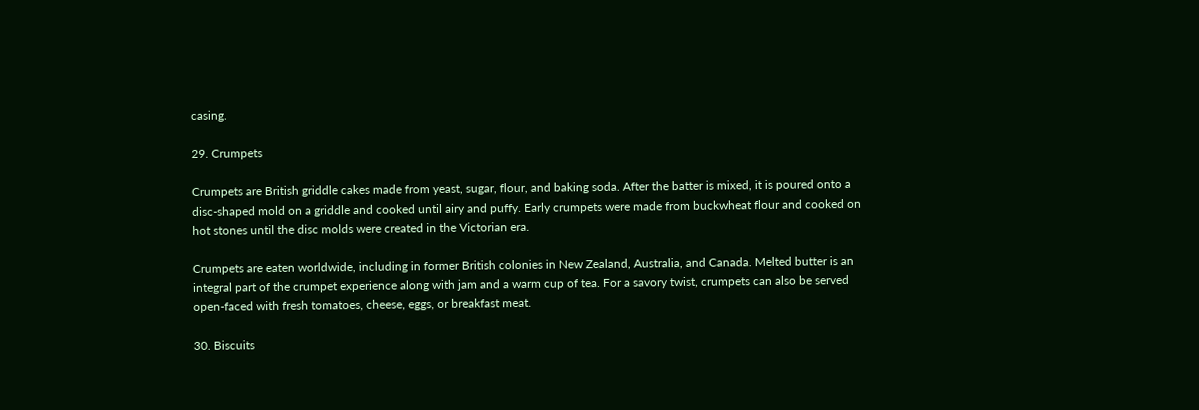casing.

29. Crumpets

Crumpets are British griddle cakes made from yeast, sugar, flour, and baking soda. After the batter is mixed, it is poured onto a disc-shaped mold on a griddle and cooked until airy and puffy. Early crumpets were made from buckwheat flour and cooked on hot stones until the disc molds were created in the Victorian era.

Crumpets are eaten worldwide, including in former British colonies in New Zealand, Australia, and Canada. Melted butter is an integral part of the crumpet experience along with jam and a warm cup of tea. For a savory twist, crumpets can also be served open-faced with fresh tomatoes, cheese, eggs, or breakfast meat.

30. Biscuits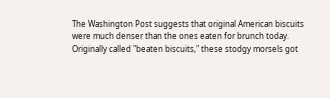The Washington Post suggests that original American biscuits were much denser than the ones eaten for brunch today. Originally called "beaten biscuits," these stodgy morsels got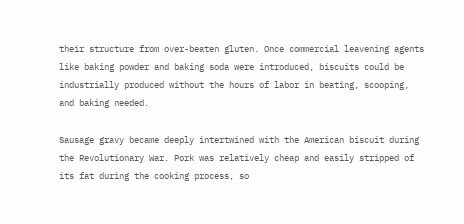their structure from over-beaten gluten. Once commercial leavening agents like baking powder and baking soda were introduced, biscuits could be industrially produced without the hours of labor in beating, scooping, and baking needed.

Sausage gravy became deeply intertwined with the American biscuit during the Revolutionary War. Pork was relatively cheap and easily stripped of its fat during the cooking process, so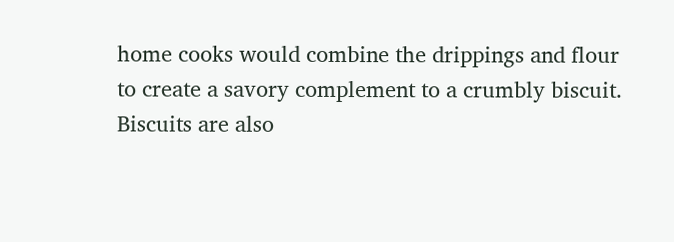home cooks would combine the drippings and flour to create a savory complement to a crumbly biscuit. Biscuits are also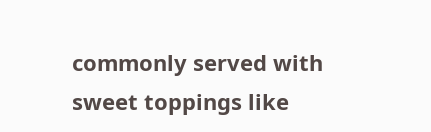commonly served with sweet toppings like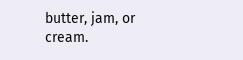butter, jam, or cream.